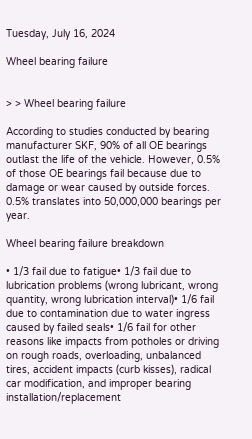Tuesday, July 16, 2024

Wheel bearing failure


> > Wheel bearing failure

According to studies conducted by bearing manufacturer SKF, 90% of all OE bearings outlast the life of the vehicle. However, 0.5% of those OE bearings fail because due to damage or wear caused by outside forces. 0.5% translates into 50,000,000 bearings per year.

Wheel bearing failure breakdown

• 1/3 fail due to fatigue• 1/3 fail due to lubrication problems (wrong lubricant, wrong quantity, wrong lubrication interval)• 1/6 fail due to contamination due to water ingress caused by failed seals• 1/6 fail for other reasons like impacts from potholes or driving on rough roads, overloading, unbalanced tires, accident impacts (curb kisses), radical car modification, and improper bearing installation/replacement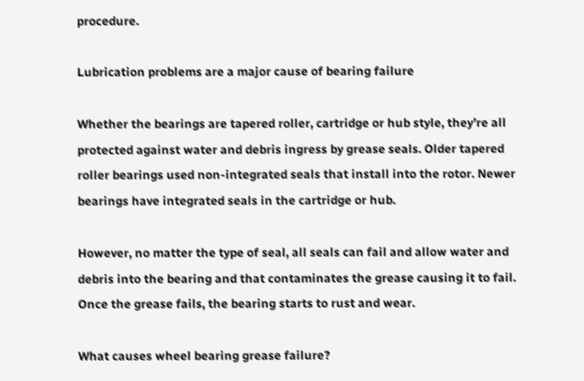procedure.

Lubrication problems are a major cause of bearing failure

Whether the bearings are tapered roller, cartridge or hub style, they’re all protected against water and debris ingress by grease seals. Older tapered roller bearings used non-integrated seals that install into the rotor. Newer bearings have integrated seals in the cartridge or hub.

However, no matter the type of seal, all seals can fail and allow water and debris into the bearing and that contaminates the grease causing it to fail. Once the grease fails, the bearing starts to rust and wear.

What causes wheel bearing grease failure?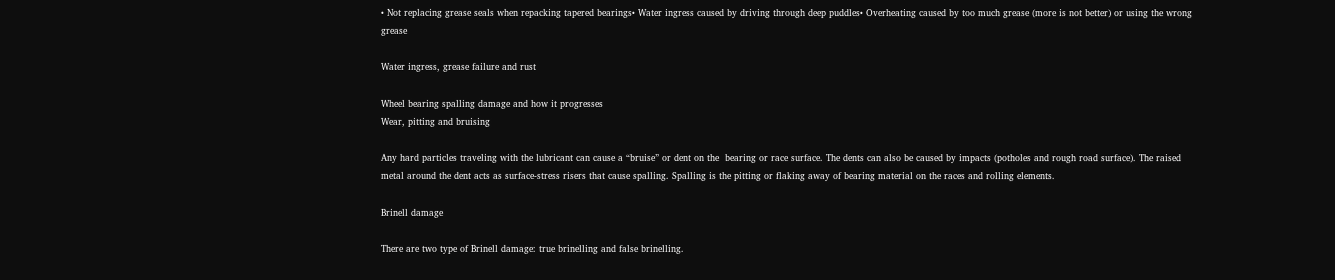• Not replacing grease seals when repacking tapered bearings• Water ingress caused by driving through deep puddles• Overheating caused by too much grease (more is not better) or using the wrong grease

Water ingress, grease failure and rust

Wheel bearing spalling damage and how it progresses
Wear, pitting and bruising

Any hard particles traveling with the lubricant can cause a “bruise” or dent on the  bearing or race surface. The dents can also be caused by impacts (potholes and rough road surface). The raised metal around the dent acts as surface-stress risers that cause spalling. Spalling is the pitting or flaking away of bearing material on the races and rolling elements.

Brinell damage

There are two type of Brinell damage: true brinelling and false brinelling.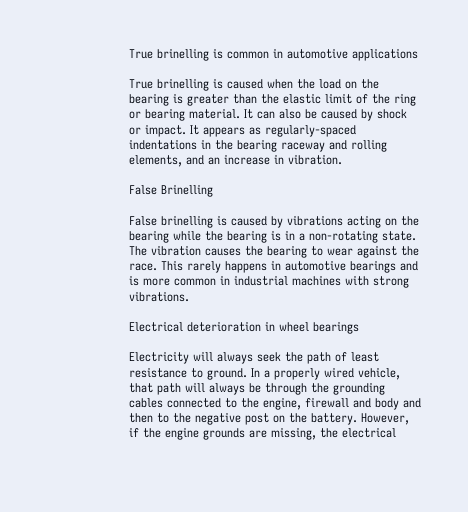True brinelling is common in automotive applications

True brinelling is caused when the load on the bearing is greater than the elastic limit of the ring or bearing material. It can also be caused by shock or impact. It appears as regularly-spaced indentations in the bearing raceway and rolling elements, and an increase in vibration.

False Brinelling

False brinelling is caused by vibrations acting on the bearing while the bearing is in a non-rotating state. The vibration causes the bearing to wear against the race. This rarely happens in automotive bearings and is more common in industrial machines with strong vibrations.

Electrical deterioration in wheel bearings

Electricity will always seek the path of least resistance to ground. In a properly wired vehicle, that path will always be through the grounding cables connected to the engine, firewall and body and then to the negative post on the battery. However, if the engine grounds are missing, the electrical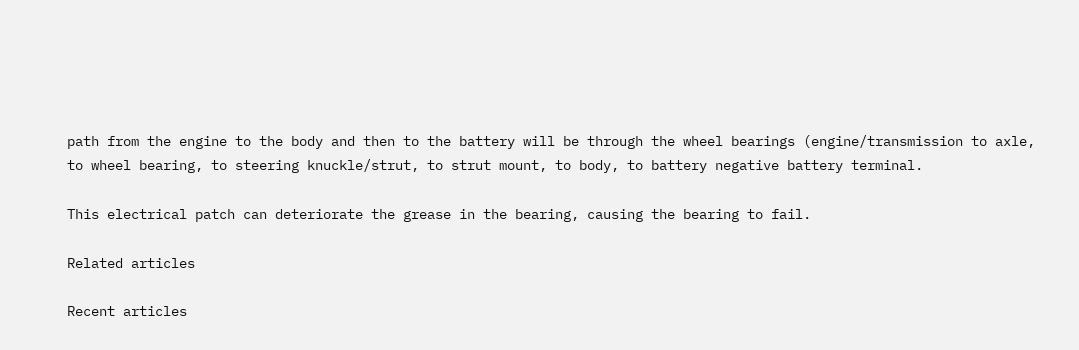path from the engine to the body and then to the battery will be through the wheel bearings (engine/transmission to axle, to wheel bearing, to steering knuckle/strut, to strut mount, to body, to battery negative battery terminal.

This electrical patch can deteriorate the grease in the bearing, causing the bearing to fail.

Related articles

Recent articles